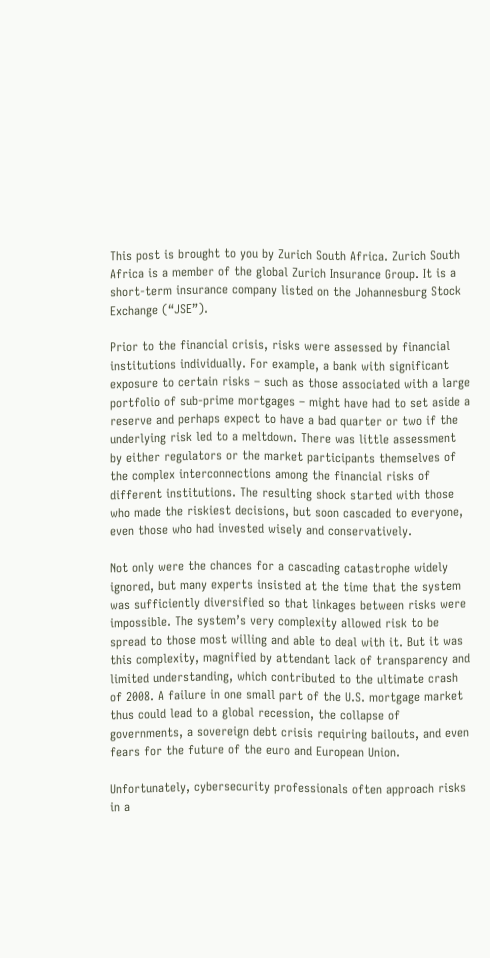This post is brought to you by Zurich South Africa. Zurich South Africa is a member of the global Zurich Insurance Group. It is a short-term insurance company listed on the Johannesburg Stock Exchange (“JSE”).

Prior to the financial crisis, risks were assessed by financial institutions individually. For example, a bank with significant exposure to certain risks – such as those associated with a large portfolio of sub-prime mortgages – might have had to set aside a reserve and perhaps expect to have a bad quarter or two if the underlying risk led to a meltdown. There was little assessment by either regulators or the market participants themselves of the complex interconnections among the financial risks of different institutions. The resulting shock started with those who made the riskiest decisions, but soon cascaded to everyone, even those who had invested wisely and conservatively.

Not only were the chances for a cascading catastrophe widely ignored, but many experts insisted at the time that the system was sufficiently diversified so that linkages between risks were impossible. The system’s very complexity allowed risk to be spread to those most willing and able to deal with it. But it was this complexity, magnified by attendant lack of transparency and limited understanding, which contributed to the ultimate crash of 2008. A failure in one small part of the U.S. mortgage market thus could lead to a global recession, the collapse of governments, a sovereign debt crisis requiring bailouts, and even fears for the future of the euro and European Union.

Unfortunately, cybersecurity professionals often approach risks in a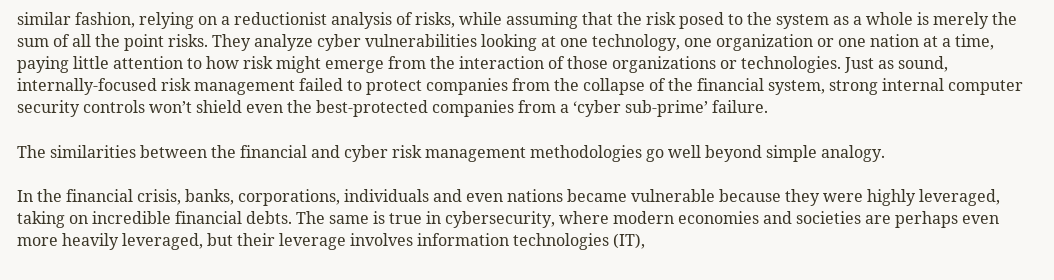similar fashion, relying on a reductionist analysis of risks, while assuming that the risk posed to the system as a whole is merely the sum of all the point risks. They analyze cyber vulnerabilities looking at one technology, one organization or one nation at a time, paying little attention to how risk might emerge from the interaction of those organizations or technologies. Just as sound, internally-focused risk management failed to protect companies from the collapse of the financial system, strong internal computer security controls won’t shield even the best-protected companies from a ‘cyber sub-prime’ failure.

The similarities between the financial and cyber risk management methodologies go well beyond simple analogy.

In the financial crisis, banks, corporations, individuals and even nations became vulnerable because they were highly leveraged, taking on incredible financial debts. The same is true in cybersecurity, where modern economies and societies are perhaps even more heavily leveraged, but their leverage involves information technologies (IT),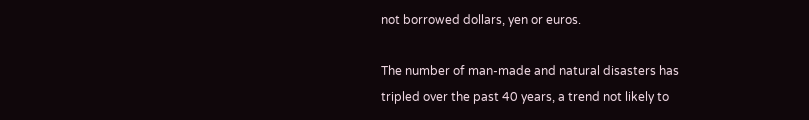not borrowed dollars, yen or euros.

The number of man-made and natural disasters has tripled over the past 40 years, a trend not likely to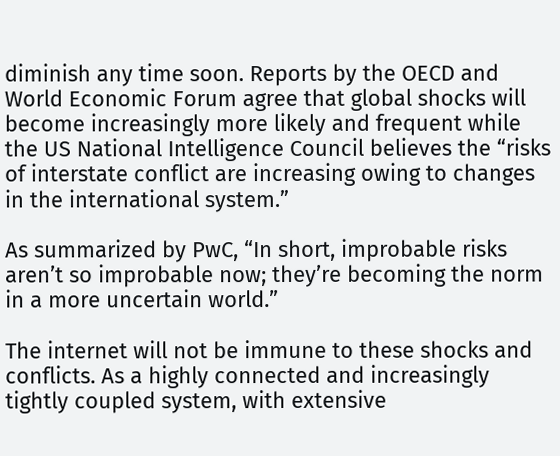diminish any time soon. Reports by the OECD and World Economic Forum agree that global shocks will become increasingly more likely and frequent while the US National Intelligence Council believes the “risks of interstate conflict are increasing owing to changes in the international system.”

As summarized by PwC, “In short, improbable risks aren’t so improbable now; they’re becoming the norm in a more uncertain world.”

The internet will not be immune to these shocks and conflicts. As a highly connected and increasingly tightly coupled system, with extensive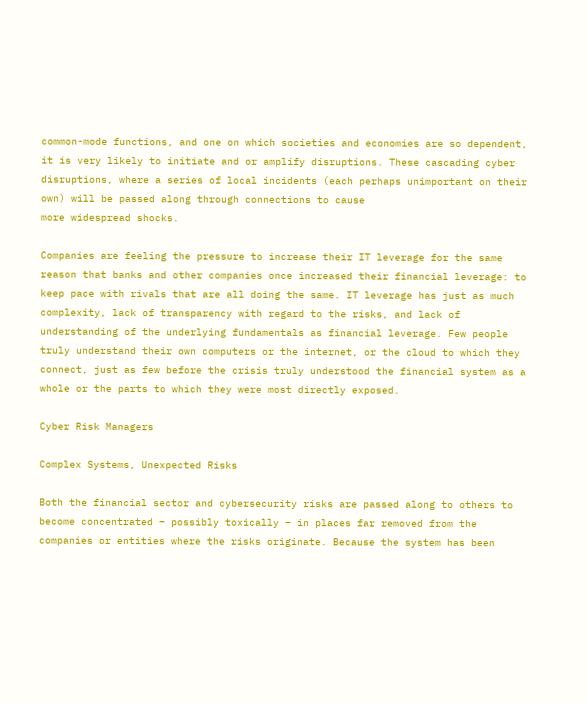common-mode functions, and one on which societies and economies are so dependent, it is very likely to initiate and or amplify disruptions. These cascading cyber disruptions, where a series of local incidents (each perhaps unimportant on their own) will be passed along through connections to cause
more widespread shocks.

Companies are feeling the pressure to increase their IT leverage for the same reason that banks and other companies once increased their financial leverage: to keep pace with rivals that are all doing the same. IT leverage has just as much complexity, lack of transparency with regard to the risks, and lack of understanding of the underlying fundamentals as financial leverage. Few people truly understand their own computers or the internet, or the cloud to which they connect, just as few before the crisis truly understood the financial system as a whole or the parts to which they were most directly exposed.

Cyber Risk Managers

Complex Systems, Unexpected Risks

Both the financial sector and cybersecurity risks are passed along to others to become concentrated – possibly toxically – in places far removed from the companies or entities where the risks originate. Because the system has been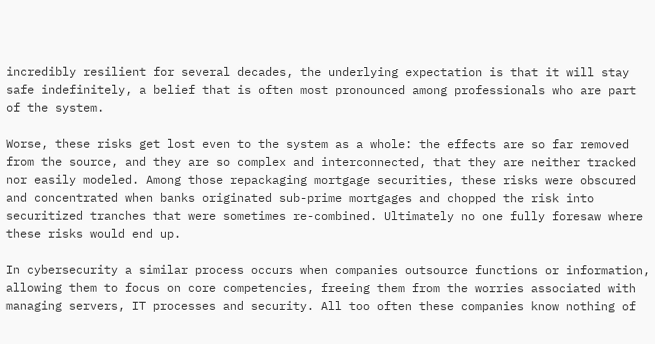incredibly resilient for several decades, the underlying expectation is that it will stay safe indefinitely, a belief that is often most pronounced among professionals who are part of the system.

Worse, these risks get lost even to the system as a whole: the effects are so far removed from the source, and they are so complex and interconnected, that they are neither tracked nor easily modeled. Among those repackaging mortgage securities, these risks were obscured and concentrated when banks originated sub-prime mortgages and chopped the risk into securitized tranches that were sometimes re-combined. Ultimately no one fully foresaw where these risks would end up.

In cybersecurity a similar process occurs when companies outsource functions or information, allowing them to focus on core competencies, freeing them from the worries associated with managing servers, IT processes and security. All too often these companies know nothing of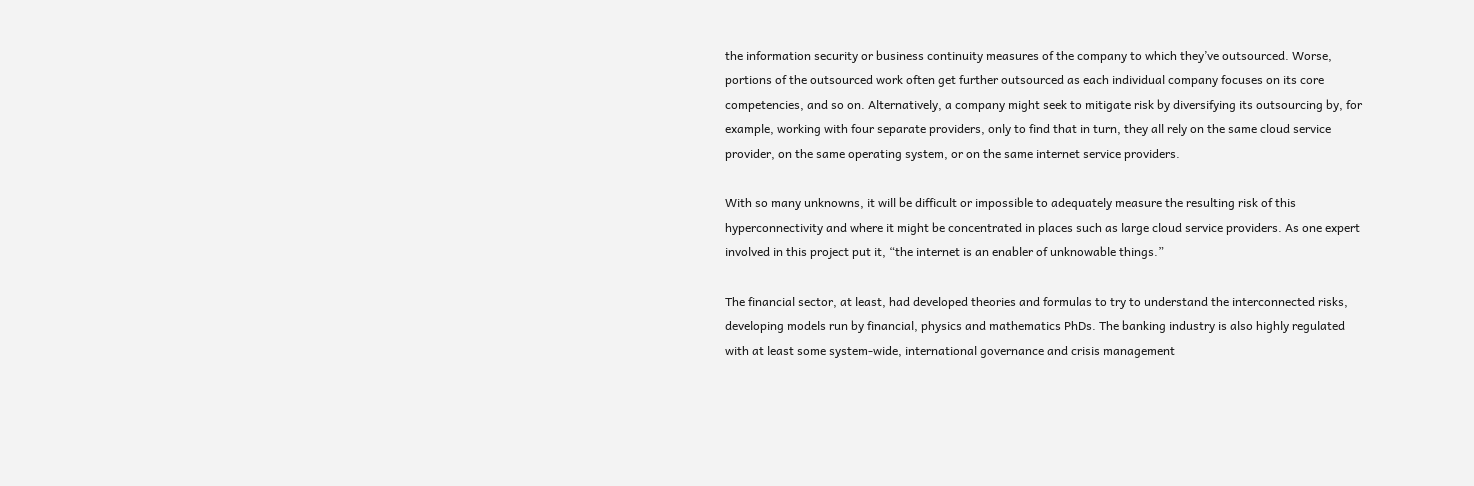the information security or business continuity measures of the company to which they’ve outsourced. Worse, portions of the outsourced work often get further outsourced as each individual company focuses on its core competencies, and so on. Alternatively, a company might seek to mitigate risk by diversifying its outsourcing by, for example, working with four separate providers, only to find that in turn, they all rely on the same cloud service provider, on the same operating system, or on the same internet service providers.

With so many unknowns, it will be difficult or impossible to adequately measure the resulting risk of this hyperconnectivity and where it might be concentrated in places such as large cloud service providers. As one expert involved in this project put it, “the internet is an enabler of unknowable things.”

The financial sector, at least, had developed theories and formulas to try to understand the interconnected risks, developing models run by financial, physics and mathematics PhDs. The banking industry is also highly regulated with at least some system-wide, international governance and crisis management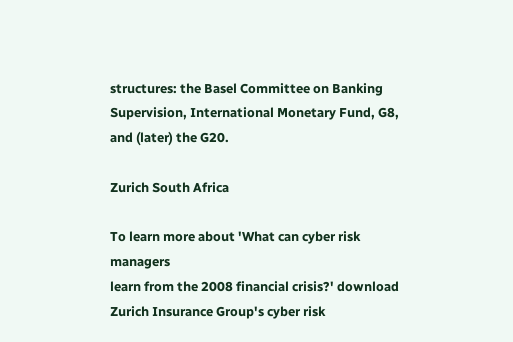structures: the Basel Committee on Banking Supervision, International Monetary Fund, G8, and (later) the G20.

Zurich South Africa

To learn more about 'What can cyber risk managers
learn from the 2008 financial crisis?' download Zurich Insurance Group's cyber risk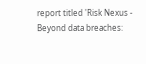report titled 'Risk Nexus - Beyond data breaches: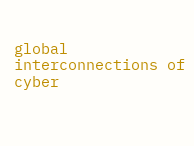global interconnections of cyber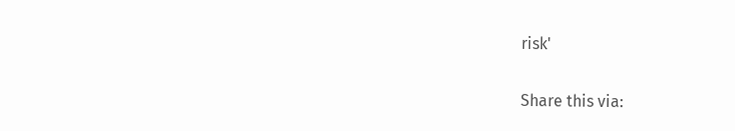risk'

Share this via: